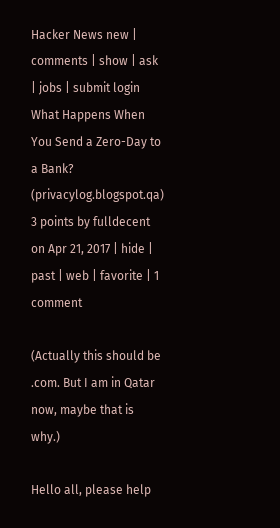Hacker News new | comments | show | ask | jobs | submit login
What Happens When You Send a Zero-Day to a Bank? (privacylog.blogspot.qa)
3 points by fulldecent on Apr 21, 2017 | hide | past | web | favorite | 1 comment

(Actually this should be .com. But I am in Qatar now, maybe that is why.)

Hello all, please help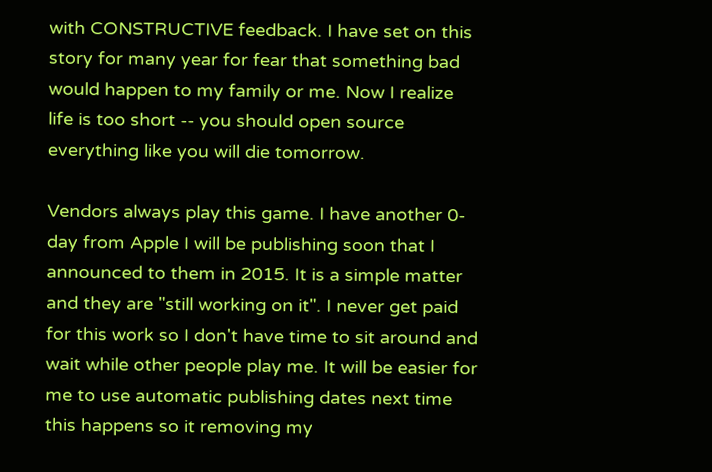with CONSTRUCTIVE feedback. I have set on this story for many year for fear that something bad would happen to my family or me. Now I realize life is too short -- you should open source everything like you will die tomorrow.

Vendors always play this game. I have another 0-day from Apple I will be publishing soon that I announced to them in 2015. It is a simple matter and they are "still working on it". I never get paid for this work so I don't have time to sit around and wait while other people play me. It will be easier for me to use automatic publishing dates next time this happens so it removing my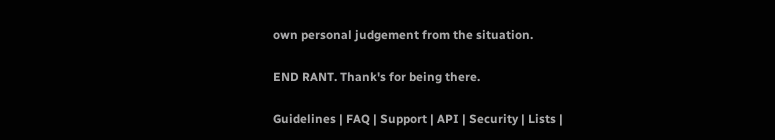own personal judgement from the situation.

END RANT. Thank's for being there.

Guidelines | FAQ | Support | API | Security | Lists |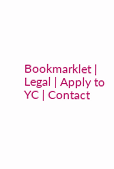Bookmarklet | Legal | Apply to YC | Contact